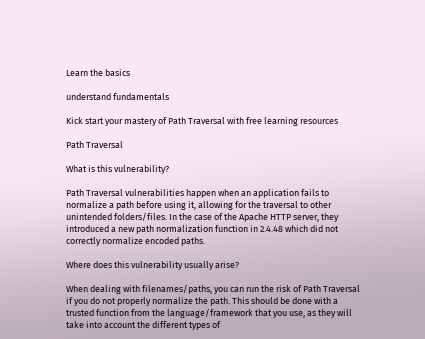Learn the basics

understand fundamentals

Kick start your mastery of Path Traversal with free learning resources

Path Traversal

What is this vulnerability?

Path Traversal vulnerabilities happen when an application fails to normalize a path before using it, allowing for the traversal to other unintended folders/files. In the case of the Apache HTTP server, they introduced a new path normalization function in 2.4.48 which did not correctly normalize encoded paths.

Where does this vulnerability usually arise?

When dealing with filenames/paths, you can run the risk of Path Traversal if you do not properly normalize the path. This should be done with a trusted function from the language/framework that you use, as they will take into account the different types of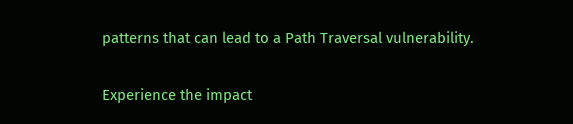patterns that can lead to a Path Traversal vulnerability.

Experience the impact